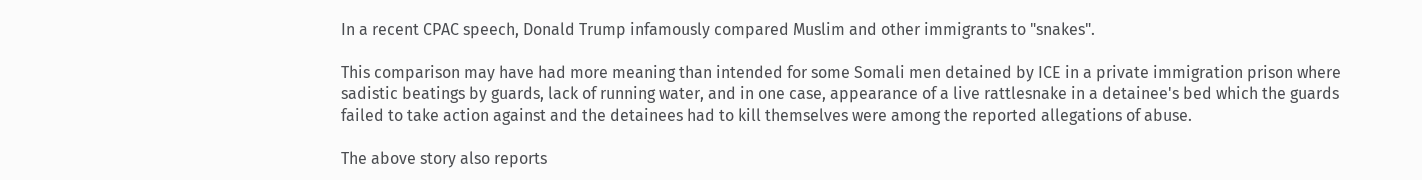In a recent CPAC speech, Donald Trump infamously compared Muslim and other immigrants to "snakes".

This comparison may have had more meaning than intended for some Somali men detained by ICE in a private immigration prison where sadistic beatings by guards, lack of running water, and in one case, appearance of a live rattlesnake in a detainee's bed which the guards failed to take action against and the detainees had to kill themselves were among the reported allegations of abuse.

The above story also reports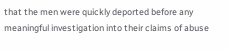that the men were quickly deported before any meaningful investigation into their claims of abuse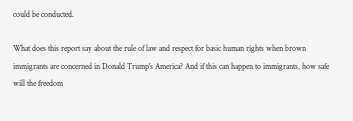could be conducted.

What does this report say about the rule of law and respect for basic human rights when brown immigrants are concerned in Donald Trump's America? And if this can happen to immigrants, how safe will the freedom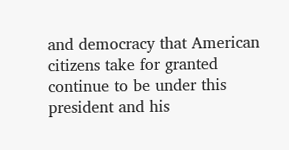and democracy that American citizens take for granted continue to be under this president and his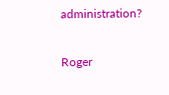administration?

Roger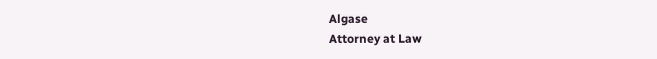Algase
Attorney at Law